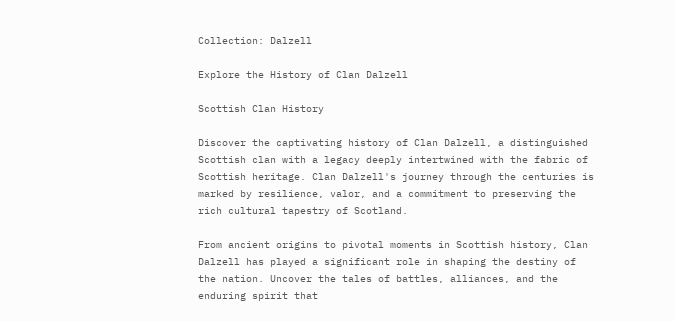Collection: Dalzell

Explore the History of Clan Dalzell

Scottish Clan History

Discover the captivating history of Clan Dalzell, a distinguished Scottish clan with a legacy deeply intertwined with the fabric of Scottish heritage. Clan Dalzell's journey through the centuries is marked by resilience, valor, and a commitment to preserving the rich cultural tapestry of Scotland.

From ancient origins to pivotal moments in Scottish history, Clan Dalzell has played a significant role in shaping the destiny of the nation. Uncover the tales of battles, alliances, and the enduring spirit that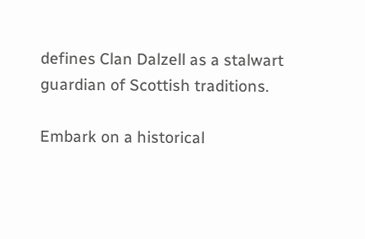defines Clan Dalzell as a stalwart guardian of Scottish traditions.

Embark on a historical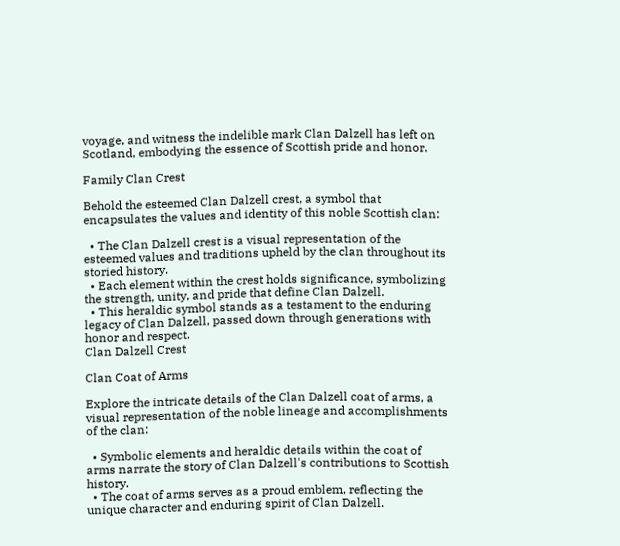voyage, and witness the indelible mark Clan Dalzell has left on Scotland, embodying the essence of Scottish pride and honor.

Family Clan Crest

Behold the esteemed Clan Dalzell crest, a symbol that encapsulates the values and identity of this noble Scottish clan:

  • The Clan Dalzell crest is a visual representation of the esteemed values and traditions upheld by the clan throughout its storied history.
  • Each element within the crest holds significance, symbolizing the strength, unity, and pride that define Clan Dalzell.
  • This heraldic symbol stands as a testament to the enduring legacy of Clan Dalzell, passed down through generations with honor and respect.
Clan Dalzell Crest

Clan Coat of Arms

Explore the intricate details of the Clan Dalzell coat of arms, a visual representation of the noble lineage and accomplishments of the clan:

  • Symbolic elements and heraldic details within the coat of arms narrate the story of Clan Dalzell's contributions to Scottish history.
  • The coat of arms serves as a proud emblem, reflecting the unique character and enduring spirit of Clan Dalzell.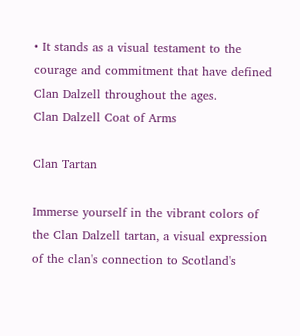• It stands as a visual testament to the courage and commitment that have defined Clan Dalzell throughout the ages.
Clan Dalzell Coat of Arms

Clan Tartan

Immerse yourself in the vibrant colors of the Clan Dalzell tartan, a visual expression of the clan's connection to Scotland's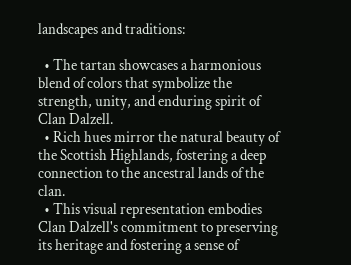landscapes and traditions:

  • The tartan showcases a harmonious blend of colors that symbolize the strength, unity, and enduring spirit of Clan Dalzell.
  • Rich hues mirror the natural beauty of the Scottish Highlands, fostering a deep connection to the ancestral lands of the clan.
  • This visual representation embodies Clan Dalzell's commitment to preserving its heritage and fostering a sense of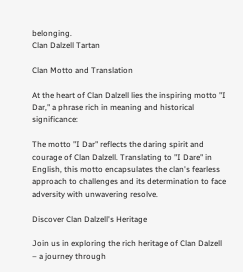belonging.
Clan Dalzell Tartan

Clan Motto and Translation

At the heart of Clan Dalzell lies the inspiring motto "I Dar," a phrase rich in meaning and historical significance:

The motto "I Dar" reflects the daring spirit and courage of Clan Dalzell. Translating to "I Dare" in English, this motto encapsulates the clan's fearless approach to challenges and its determination to face adversity with unwavering resolve.

Discover Clan Dalzell's Heritage

Join us in exploring the rich heritage of Clan Dalzell – a journey through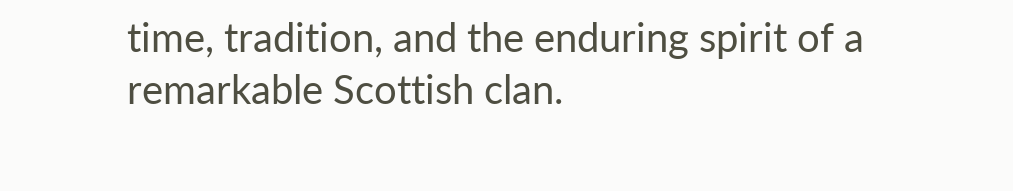time, tradition, and the enduring spirit of a remarkable Scottish clan.